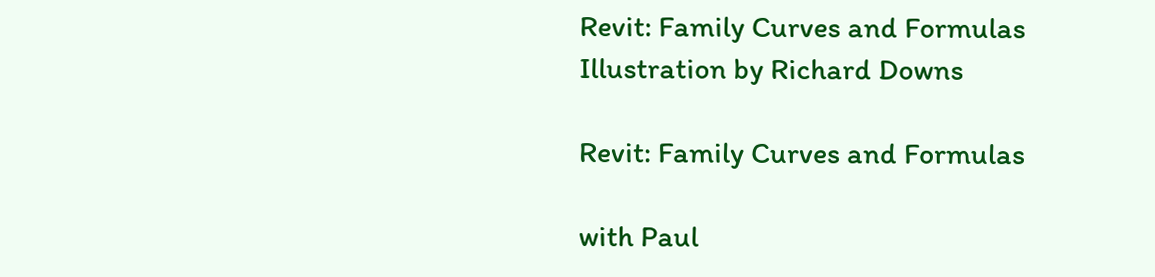Revit: Family Curves and Formulas
Illustration by Richard Downs

Revit: Family Curves and Formulas

with Paul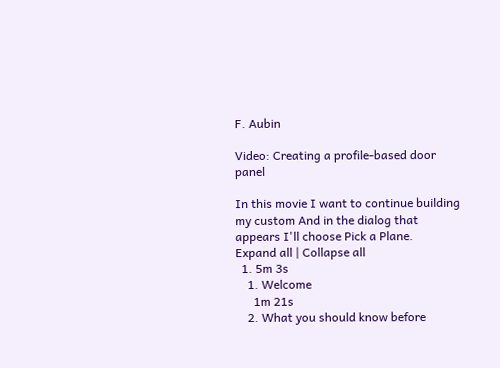F. Aubin

Video: Creating a profile-based door panel

In this movie I want to continue building my custom And in the dialog that appears I'll choose Pick a Plane.
Expand all | Collapse all
  1. 5m 3s
    1. Welcome
      1m 21s
    2. What you should know before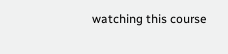watching this course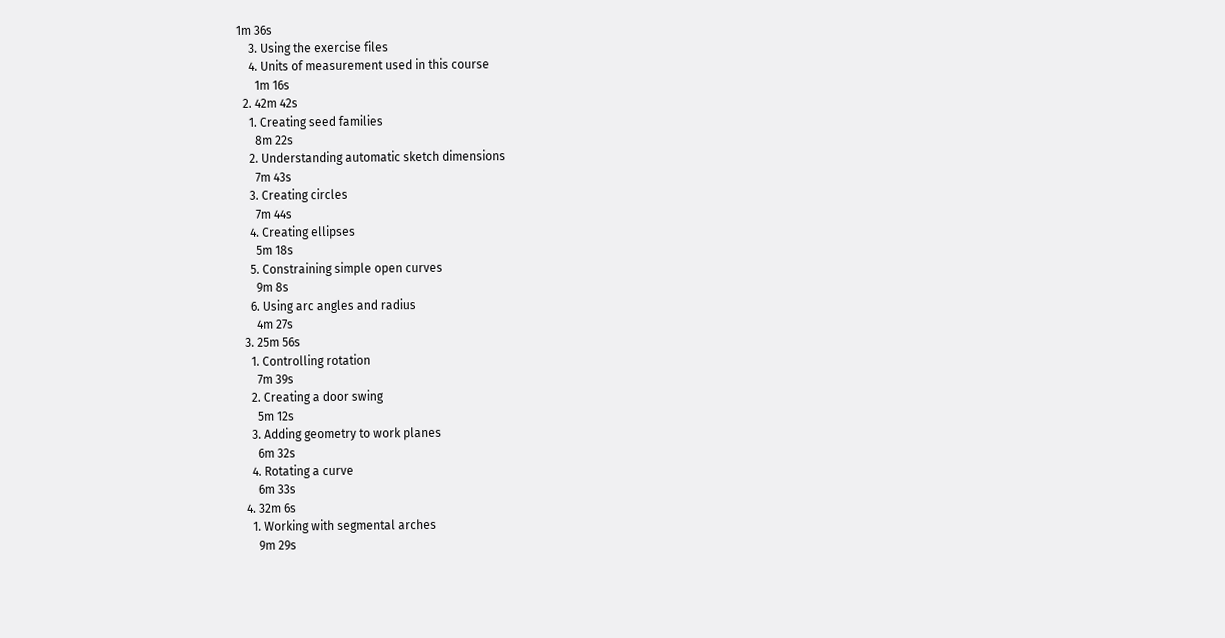1m 36s
    3. Using the exercise files
    4. Units of measurement used in this course
      1m 16s
  2. 42m 42s
    1. Creating seed families
      8m 22s
    2. Understanding automatic sketch dimensions
      7m 43s
    3. Creating circles
      7m 44s
    4. Creating ellipses
      5m 18s
    5. Constraining simple open curves
      9m 8s
    6. Using arc angles and radius
      4m 27s
  3. 25m 56s
    1. Controlling rotation
      7m 39s
    2. Creating a door swing
      5m 12s
    3. Adding geometry to work planes
      6m 32s
    4. Rotating a curve
      6m 33s
  4. 32m 6s
    1. Working with segmental arches
      9m 29s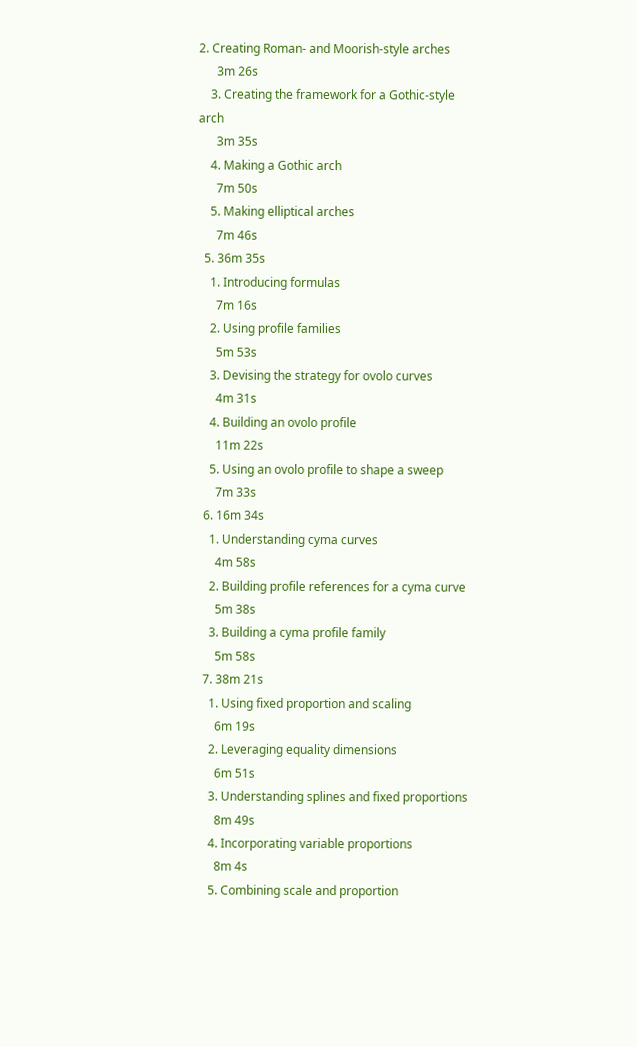2. Creating Roman- and Moorish-style arches
      3m 26s
    3. Creating the framework for a Gothic-style arch
      3m 35s
    4. Making a Gothic arch
      7m 50s
    5. Making elliptical arches
      7m 46s
  5. 36m 35s
    1. Introducing formulas
      7m 16s
    2. Using profile families
      5m 53s
    3. Devising the strategy for ovolo curves
      4m 31s
    4. Building an ovolo profile
      11m 22s
    5. Using an ovolo profile to shape a sweep
      7m 33s
  6. 16m 34s
    1. Understanding cyma curves
      4m 58s
    2. Building profile references for a cyma curve
      5m 38s
    3. Building a cyma profile family
      5m 58s
  7. 38m 21s
    1. Using fixed proportion and scaling
      6m 19s
    2. Leveraging equality dimensions
      6m 51s
    3. Understanding splines and fixed proportions
      8m 49s
    4. Incorporating variable proportions
      8m 4s
    5. Combining scale and proportion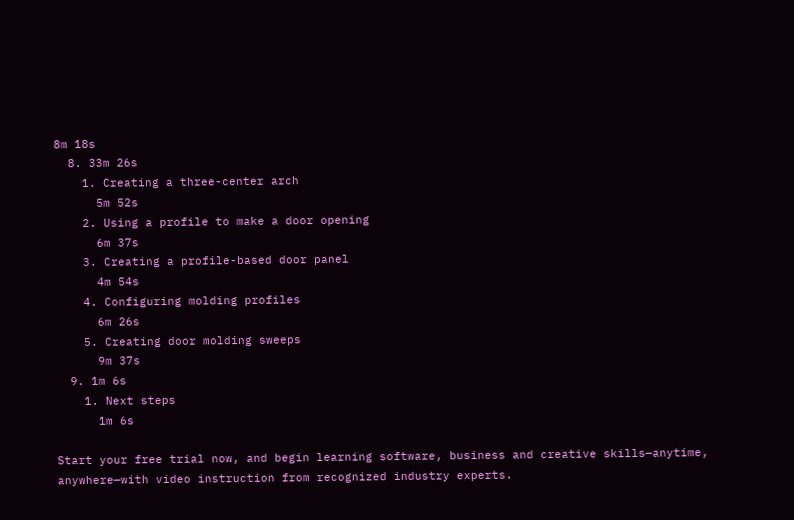8m 18s
  8. 33m 26s
    1. Creating a three-center arch
      5m 52s
    2. Using a profile to make a door opening
      6m 37s
    3. Creating a profile-based door panel
      4m 54s
    4. Configuring molding profiles
      6m 26s
    5. Creating door molding sweeps
      9m 37s
  9. 1m 6s
    1. Next steps
      1m 6s

Start your free trial now, and begin learning software, business and creative skills—anytime, anywhere—with video instruction from recognized industry experts.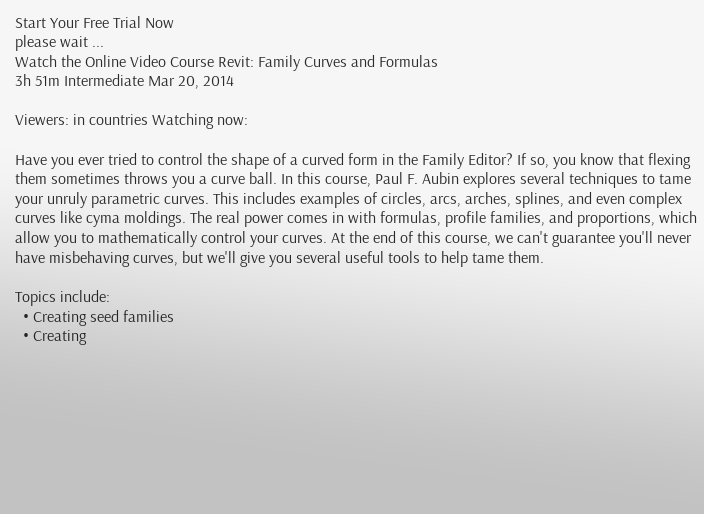Start Your Free Trial Now
please wait ...
Watch the Online Video Course Revit: Family Curves and Formulas
3h 51m Intermediate Mar 20, 2014

Viewers: in countries Watching now:

Have you ever tried to control the shape of a curved form in the Family Editor? If so, you know that flexing them sometimes throws you a curve ball. In this course, Paul F. Aubin explores several techniques to tame your unruly parametric curves. This includes examples of circles, arcs, arches, splines, and even complex curves like cyma moldings. The real power comes in with formulas, profile families, and proportions, which allow you to mathematically control your curves. At the end of this course, we can't guarantee you'll never have misbehaving curves, but we'll give you several useful tools to help tame them.

Topics include:
  • Creating seed families
  • Creating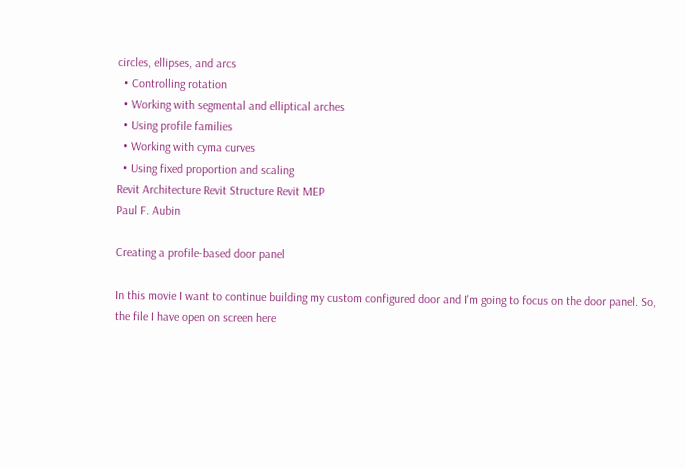circles, ellipses, and arcs
  • Controlling rotation
  • Working with segmental and elliptical arches
  • Using profile families
  • Working with cyma curves
  • Using fixed proportion and scaling
Revit Architecture Revit Structure Revit MEP
Paul F. Aubin

Creating a profile-based door panel

In this movie I want to continue building my custom configured door and I'm going to focus on the door panel. So, the file I have open on screen here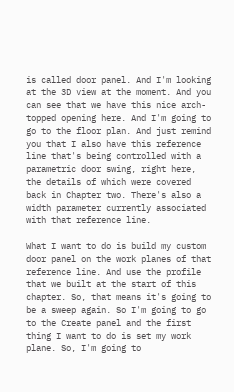is called door panel. And I'm looking at the 3D view at the moment. And you can see that we have this nice arch-topped opening here. And I'm going to go to the floor plan. And just remind you that I also have this reference line that's being controlled with a parametric door swing, right here, the details of which were covered back in Chapter two. There's also a width parameter currently associated with that reference line.

What I want to do is build my custom door panel on the work planes of that reference line. And use the profile that we built at the start of this chapter. So, that means it's going to be a sweep again. So I'm going to go to the Create panel and the first thing I want to do is set my work plane. So, I'm going to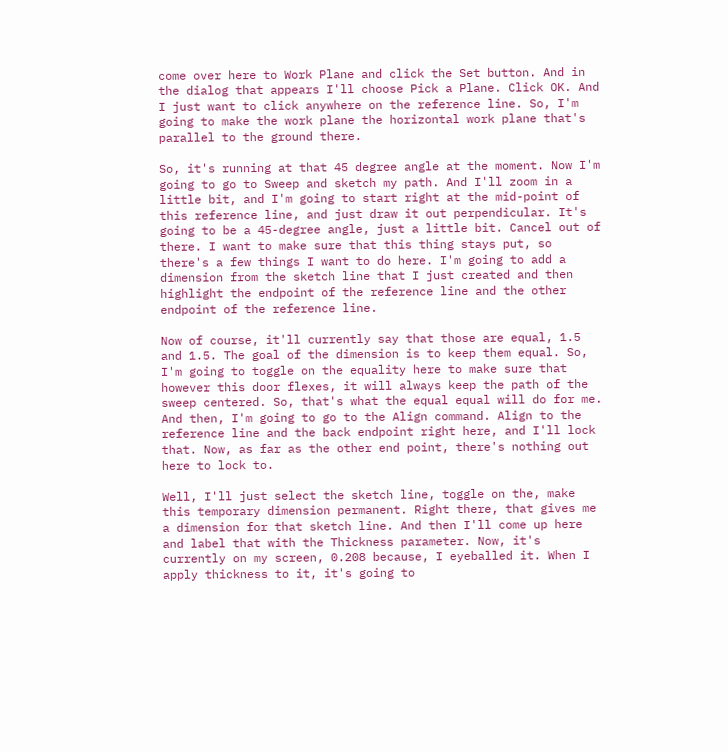come over here to Work Plane and click the Set button. And in the dialog that appears I'll choose Pick a Plane. Click OK. And I just want to click anywhere on the reference line. So, I'm going to make the work plane the horizontal work plane that's parallel to the ground there.

So, it's running at that 45 degree angle at the moment. Now I'm going to go to Sweep and sketch my path. And I'll zoom in a little bit, and I'm going to start right at the mid-point of this reference line, and just draw it out perpendicular. It's going to be a 45-degree angle, just a little bit. Cancel out of there. I want to make sure that this thing stays put, so there's a few things I want to do here. I'm going to add a dimension from the sketch line that I just created and then highlight the endpoint of the reference line and the other endpoint of the reference line.

Now of course, it'll currently say that those are equal, 1.5 and 1.5. The goal of the dimension is to keep them equal. So, I'm going to toggle on the equality here to make sure that however this door flexes, it will always keep the path of the sweep centered. So, that's what the equal equal will do for me. And then, I'm going to go to the Align command. Align to the reference line and the back endpoint right here, and I'll lock that. Now, as far as the other end point, there's nothing out here to lock to.

Well, I'll just select the sketch line, toggle on the, make this temporary dimension permanent. Right there, that gives me a dimension for that sketch line. And then I'll come up here and label that with the Thickness parameter. Now, it's currently on my screen, 0.208 because, I eyeballed it. When I apply thickness to it, it's going to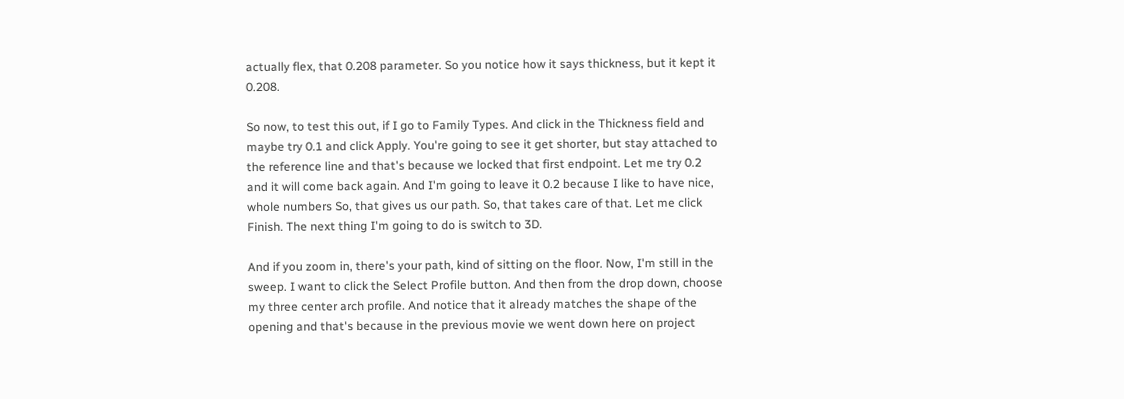actually flex, that 0.208 parameter. So you notice how it says thickness, but it kept it 0.208.

So now, to test this out, if I go to Family Types. And click in the Thickness field and maybe try 0.1 and click Apply. You're going to see it get shorter, but stay attached to the reference line and that's because we locked that first endpoint. Let me try 0.2 and it will come back again. And I'm going to leave it 0.2 because I like to have nice, whole numbers So, that gives us our path. So, that takes care of that. Let me click Finish. The next thing I'm going to do is switch to 3D.

And if you zoom in, there's your path, kind of sitting on the floor. Now, I'm still in the sweep. I want to click the Select Profile button. And then from the drop down, choose my three center arch profile. And notice that it already matches the shape of the opening and that's because in the previous movie we went down here on project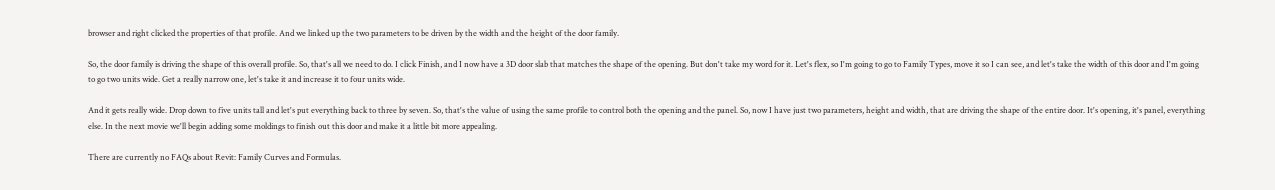browser and right clicked the properties of that profile. And we linked up the two parameters to be driven by the width and the height of the door family.

So, the door family is driving the shape of this overall profile. So, that's all we need to do. I click Finish, and I now have a 3D door slab that matches the shape of the opening. But don't take my word for it. Let's flex, so I'm going to go to Family Types, move it so I can see, and let's take the width of this door and I'm going to go two units wide. Get a really narrow one, let's take it and increase it to four units wide.

And it gets really wide. Drop down to five units tall and let's put everything back to three by seven. So, that's the value of using the same profile to control both the opening and the panel. So, now I have just two parameters, height and width, that are driving the shape of the entire door. It's opening, it's panel, everything else. In the next movie we'll begin adding some moldings to finish out this door and make it a little bit more appealing.

There are currently no FAQs about Revit: Family Curves and Formulas.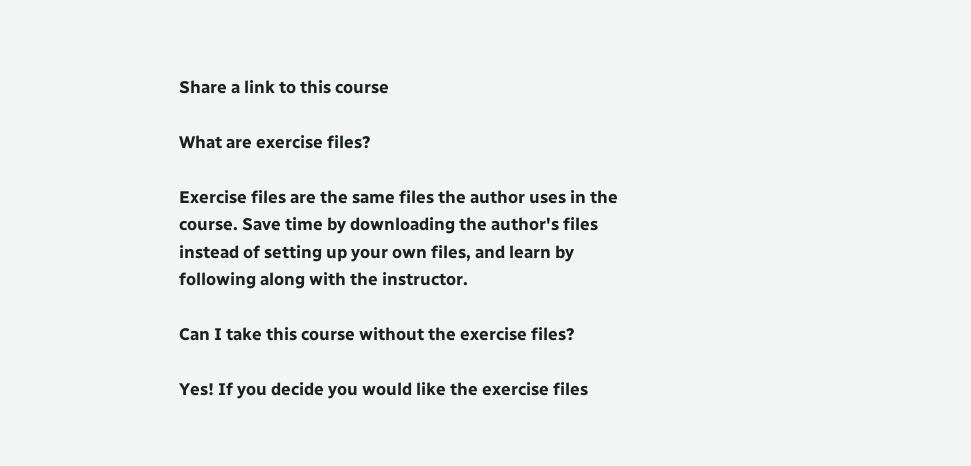Share a link to this course

What are exercise files?

Exercise files are the same files the author uses in the course. Save time by downloading the author's files instead of setting up your own files, and learn by following along with the instructor.

Can I take this course without the exercise files?

Yes! If you decide you would like the exercise files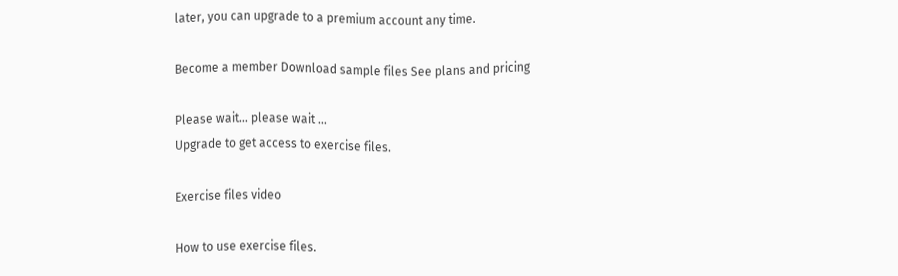later, you can upgrade to a premium account any time.

Become a member Download sample files See plans and pricing

Please wait... please wait ...
Upgrade to get access to exercise files.

Exercise files video

How to use exercise files.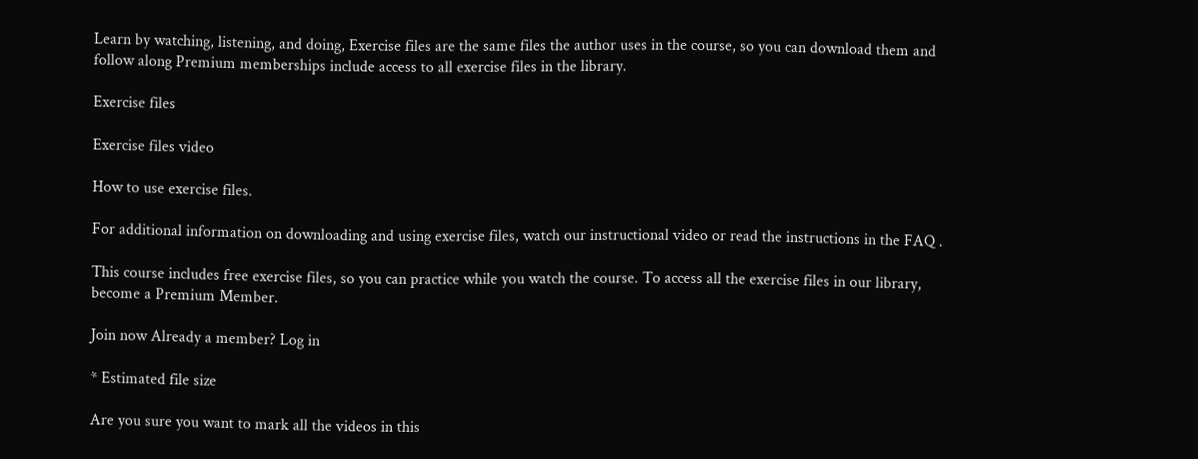Learn by watching, listening, and doing, Exercise files are the same files the author uses in the course, so you can download them and follow along Premium memberships include access to all exercise files in the library.

Exercise files

Exercise files video

How to use exercise files.

For additional information on downloading and using exercise files, watch our instructional video or read the instructions in the FAQ .

This course includes free exercise files, so you can practice while you watch the course. To access all the exercise files in our library, become a Premium Member.

Join now Already a member? Log in

* Estimated file size

Are you sure you want to mark all the videos in this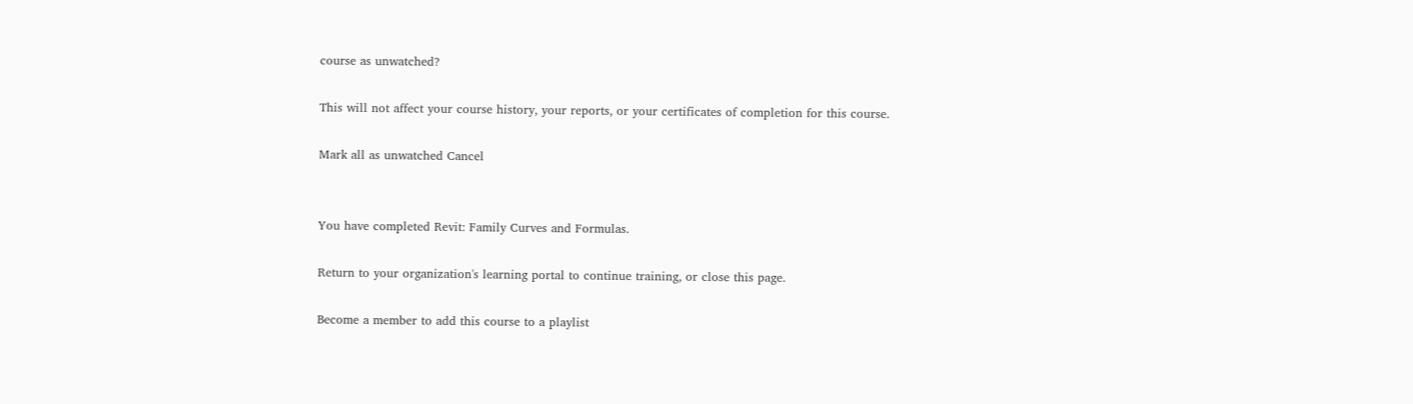course as unwatched?

This will not affect your course history, your reports, or your certificates of completion for this course.

Mark all as unwatched Cancel


You have completed Revit: Family Curves and Formulas.

Return to your organization's learning portal to continue training, or close this page.

Become a member to add this course to a playlist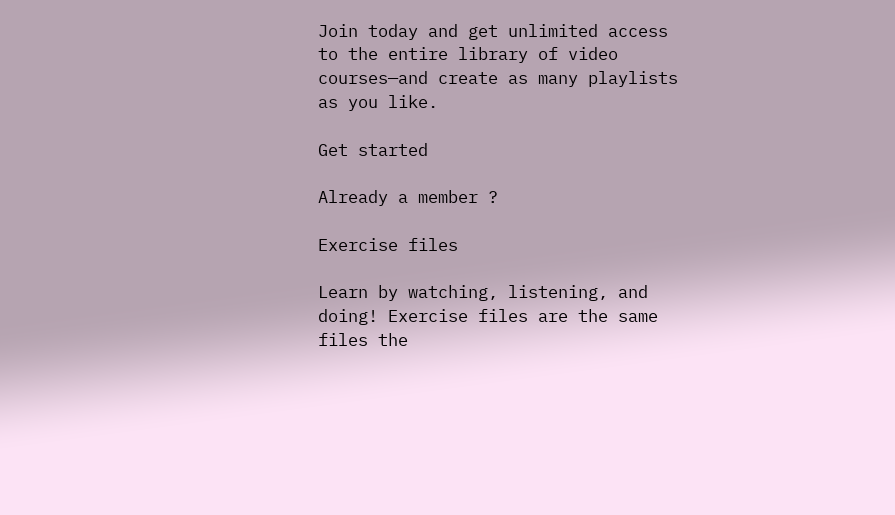Join today and get unlimited access to the entire library of video courses—and create as many playlists as you like.

Get started

Already a member ?

Exercise files

Learn by watching, listening, and doing! Exercise files are the same files the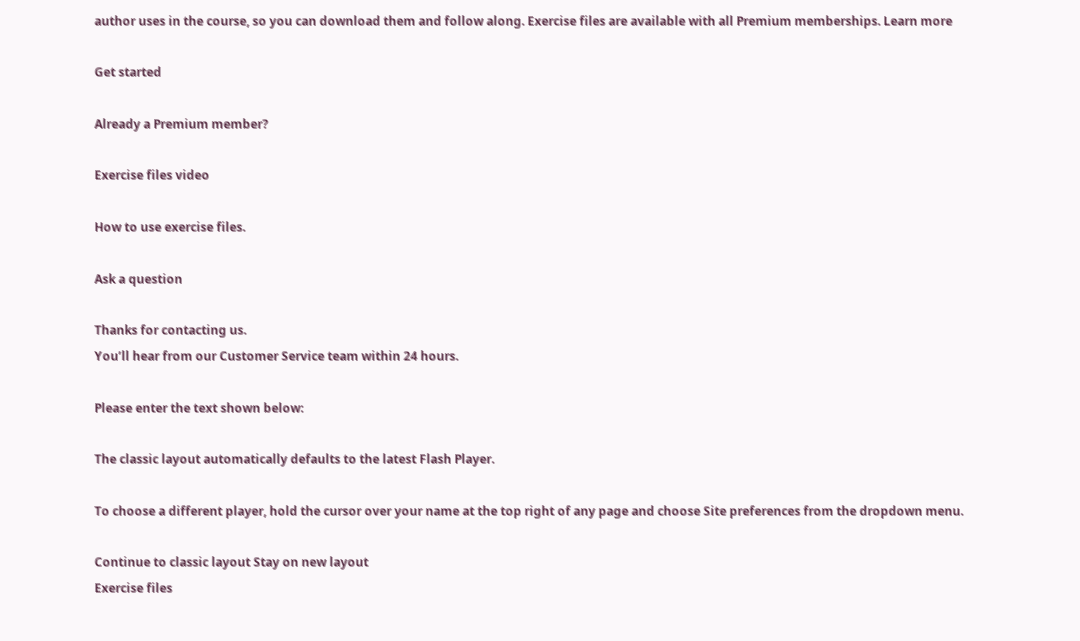author uses in the course, so you can download them and follow along. Exercise files are available with all Premium memberships. Learn more

Get started

Already a Premium member?

Exercise files video

How to use exercise files.

Ask a question

Thanks for contacting us.
You’ll hear from our Customer Service team within 24 hours.

Please enter the text shown below:

The classic layout automatically defaults to the latest Flash Player.

To choose a different player, hold the cursor over your name at the top right of any page and choose Site preferences from the dropdown menu.

Continue to classic layout Stay on new layout
Exercise files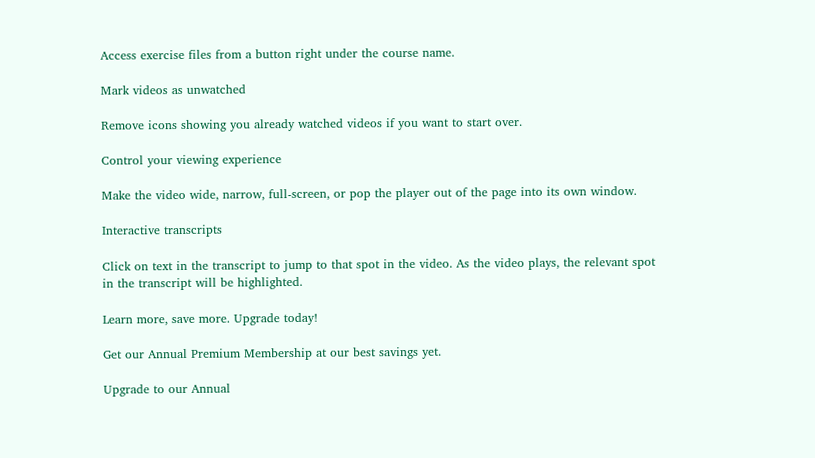Access exercise files from a button right under the course name.

Mark videos as unwatched

Remove icons showing you already watched videos if you want to start over.

Control your viewing experience

Make the video wide, narrow, full-screen, or pop the player out of the page into its own window.

Interactive transcripts

Click on text in the transcript to jump to that spot in the video. As the video plays, the relevant spot in the transcript will be highlighted.

Learn more, save more. Upgrade today!

Get our Annual Premium Membership at our best savings yet.

Upgrade to our Annual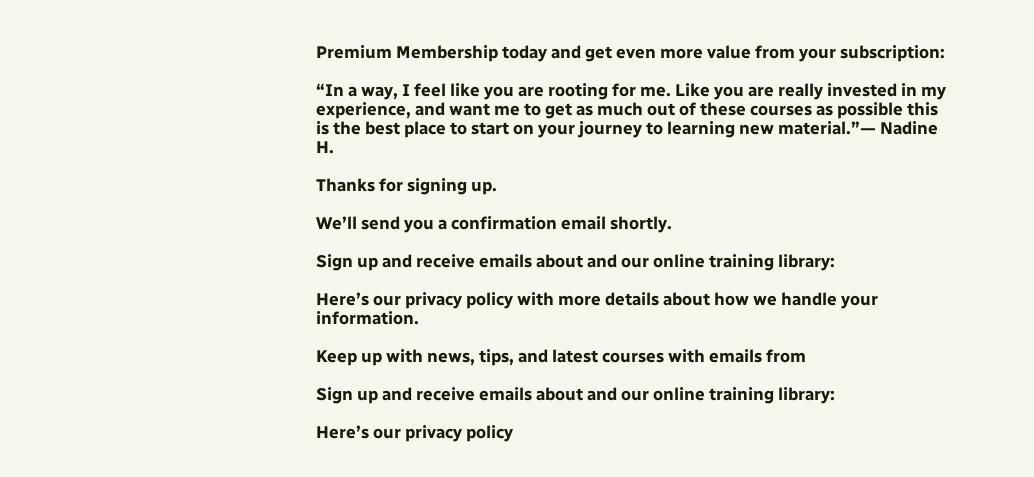Premium Membership today and get even more value from your subscription:

“In a way, I feel like you are rooting for me. Like you are really invested in my experience, and want me to get as much out of these courses as possible this is the best place to start on your journey to learning new material.”— Nadine H.

Thanks for signing up.

We’ll send you a confirmation email shortly.

Sign up and receive emails about and our online training library:

Here’s our privacy policy with more details about how we handle your information.

Keep up with news, tips, and latest courses with emails from

Sign up and receive emails about and our online training library:

Here’s our privacy policy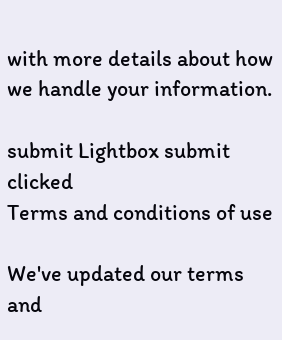with more details about how we handle your information.

submit Lightbox submit clicked
Terms and conditions of use

We've updated our terms and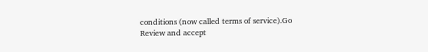conditions (now called terms of service).Go
Review and accept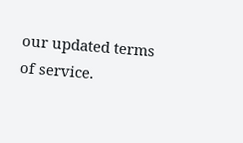our updated terms of service.